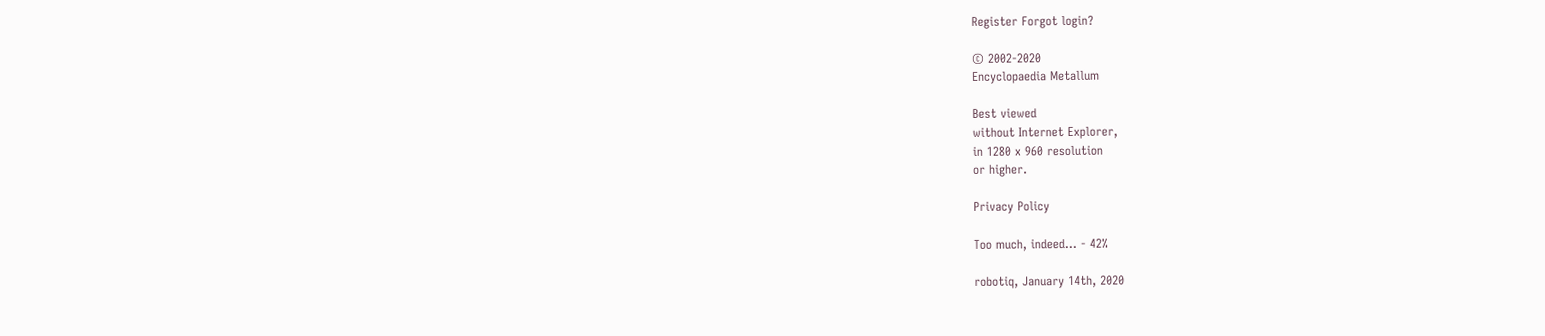Register Forgot login?

© 2002-2020
Encyclopaedia Metallum

Best viewed
without Internet Explorer,
in 1280 x 960 resolution
or higher.

Privacy Policy

Too much, indeed... - 42%

robotiq, January 14th, 2020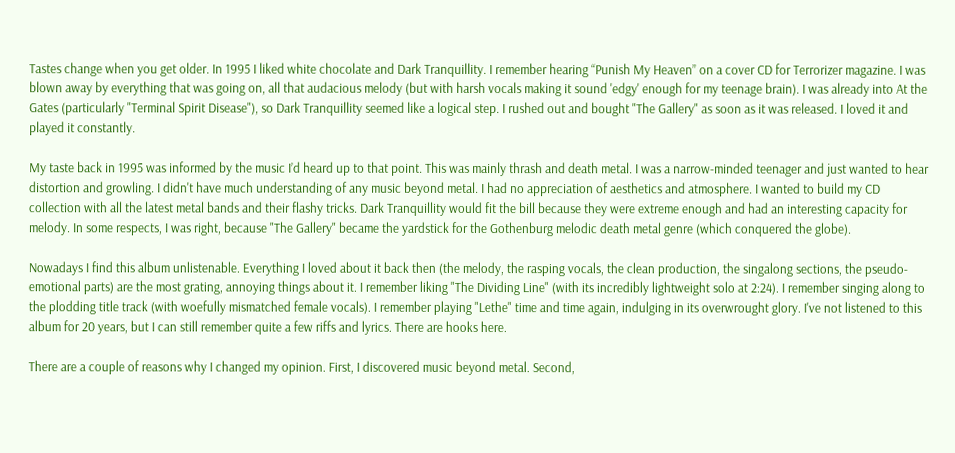Tastes change when you get older. In 1995 I liked white chocolate and Dark Tranquillity. I remember hearing “Punish My Heaven” on a cover CD for Terrorizer magazine. I was blown away by everything that was going on, all that audacious melody (but with harsh vocals making it sound 'edgy' enough for my teenage brain). I was already into At the Gates (particularly "Terminal Spirit Disease"), so Dark Tranquillity seemed like a logical step. I rushed out and bought "The Gallery" as soon as it was released. I loved it and played it constantly.

My taste back in 1995 was informed by the music I’d heard up to that point. This was mainly thrash and death metal. I was a narrow-minded teenager and just wanted to hear distortion and growling. I didn't have much understanding of any music beyond metal. I had no appreciation of aesthetics and atmosphere. I wanted to build my CD collection with all the latest metal bands and their flashy tricks. Dark Tranquillity would fit the bill because they were extreme enough and had an interesting capacity for melody. In some respects, I was right, because "The Gallery" became the yardstick for the Gothenburg melodic death metal genre (which conquered the globe).

Nowadays I find this album unlistenable. Everything I loved about it back then (the melody, the rasping vocals, the clean production, the singalong sections, the pseudo-emotional parts) are the most grating, annoying things about it. I remember liking "The Dividing Line" (with its incredibly lightweight solo at 2:24). I remember singing along to the plodding title track (with woefully mismatched female vocals). I remember playing "Lethe" time and time again, indulging in its overwrought glory. I've not listened to this album for 20 years, but I can still remember quite a few riffs and lyrics. There are hooks here.

There are a couple of reasons why I changed my opinion. First, I discovered music beyond metal. Second,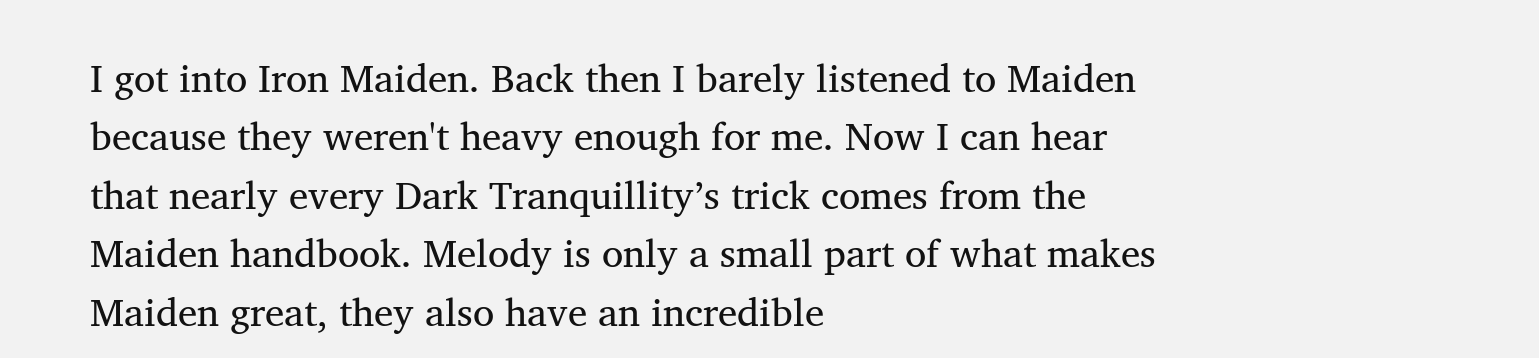I got into Iron Maiden. Back then I barely listened to Maiden because they weren't heavy enough for me. Now I can hear that nearly every Dark Tranquillity’s trick comes from the Maiden handbook. Melody is only a small part of what makes Maiden great, they also have an incredible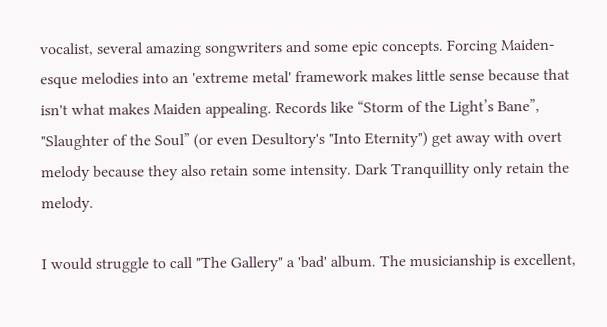vocalist, several amazing songwriters and some epic concepts. Forcing Maiden-esque melodies into an 'extreme metal' framework makes little sense because that isn't what makes Maiden appealing. Records like “Storm of the Light’s Bane”, "Slaughter of the Soul” (or even Desultory's "Into Eternity") get away with overt melody because they also retain some intensity. Dark Tranquillity only retain the melody.

I would struggle to call "The Gallery" a 'bad' album. The musicianship is excellent,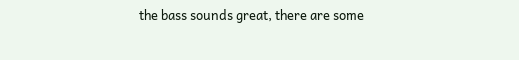the bass sounds great, there are some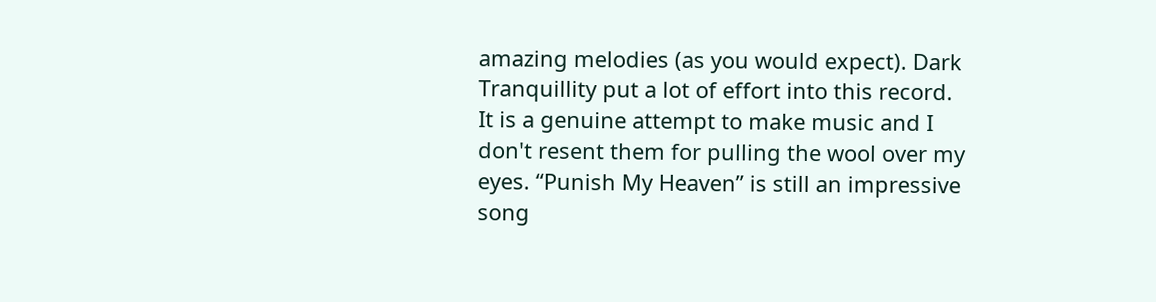amazing melodies (as you would expect). Dark Tranquillity put a lot of effort into this record. It is a genuine attempt to make music and I don't resent them for pulling the wool over my eyes. “Punish My Heaven” is still an impressive song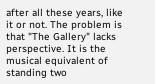after all these years, like it or not. The problem is that "The Gallery" lacks perspective. It is the musical equivalent of standing two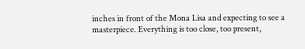inches in front of the Mona Lisa and expecting to see a masterpiece. Everything is too close, too present,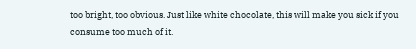too bright, too obvious. Just like white chocolate, this will make you sick if you consume too much of it.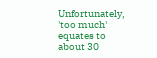Unfortunately, 'too much' equates to about 30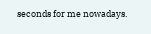seconds for me nowadays.